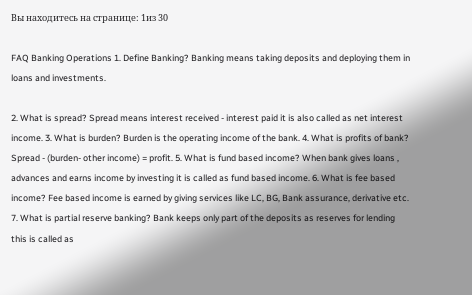Вы находитесь на странице: 1из 30

FAQ Banking Operations 1. Define Banking? Banking means taking deposits and deploying them in loans and investments.

2. What is spread? Spread means interest received - interest paid it is also called as net interest income. 3. What is burden? Burden is the operating income of the bank. 4. What is profits of bank? Spread - (burden- other income) = profit. 5. What is fund based income? When bank gives loans , advances and earns income by investing it is called as fund based income. 6. What is fee based income? Fee based income is earned by giving services like LC, BG, Bank assurance, derivative etc. 7. What is partial reserve banking? Bank keeps only part of the deposits as reserves for lending this is called as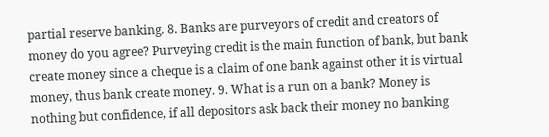partial reserve banking. 8. Banks are purveyors of credit and creators of money do you agree? Purveying credit is the main function of bank, but bank create money since a cheque is a claim of one bank against other it is virtual money, thus bank create money. 9. What is a run on a bank? Money is nothing but confidence, if all depositors ask back their money no banking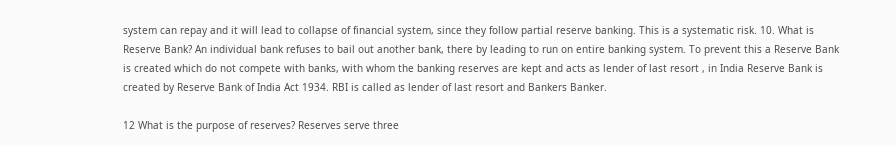system can repay and it will lead to collapse of financial system, since they follow partial reserve banking. This is a systematic risk. 10. What is Reserve Bank? An individual bank refuses to bail out another bank, there by leading to run on entire banking system. To prevent this a Reserve Bank is created which do not compete with banks, with whom the banking reserves are kept and acts as lender of last resort , in India Reserve Bank is created by Reserve Bank of India Act 1934. RBI is called as lender of last resort and Bankers Banker.

12 What is the purpose of reserves? Reserves serve three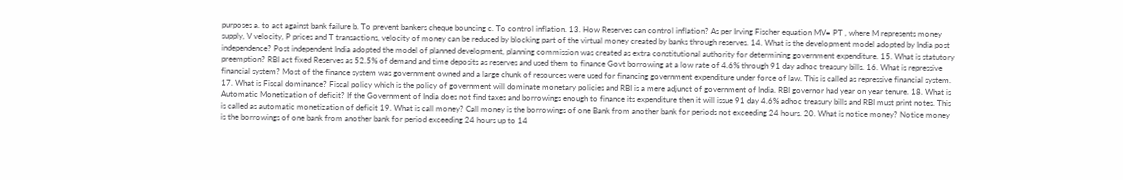purposes a. to act against bank failure b. To prevent bankers cheque bouncing c. To control inflation. 13. How Reserves can control inflation? As per Irving Fischer equation MV= PT , where M represents money supply, V velocity, P prices and T transactions, velocity of money can be reduced by blocking part of the virtual money created by banks through reserves. 14. What is the development model adopted by India post independence? Post independent India adopted the model of planned development, planning commission was created as extra constitutional authority for determining government expenditure. 15. What is statutory preemption? RBI act fixed Reserves as 52.5% of demand and time deposits as reserves and used them to finance Govt borrowing at a low rate of 4.6% through 91 day adhoc treasury bills. 16. What is repressive financial system? Most of the finance system was government owned and a large chunk of resources were used for financing government expenditure under force of law. This is called as repressive financial system. 17. What is Fiscal dominance? Fiscal policy which is the policy of government will dominate monetary policies and RBI is a mere adjunct of government of India. RBI governor had year on year tenure. 18. What is Automatic Monetization of deficit? If the Government of India does not find taxes and borrowings enough to finance its expenditure then it will issue 91 day 4.6% adhoc treasury bills and RBI must print notes. This is called as automatic monetization of deficit 19. What is call money? Call money is the borrowings of one Bank from another bank for periods not exceeding 24 hours. 20. What is notice money? Notice money is the borrowings of one bank from another bank for period exceeding 24 hours up to 14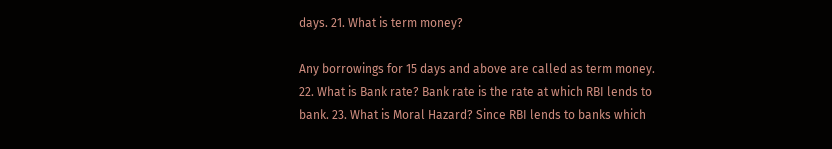days. 21. What is term money?

Any borrowings for 15 days and above are called as term money. 22. What is Bank rate? Bank rate is the rate at which RBI lends to bank. 23. What is Moral Hazard? Since RBI lends to banks which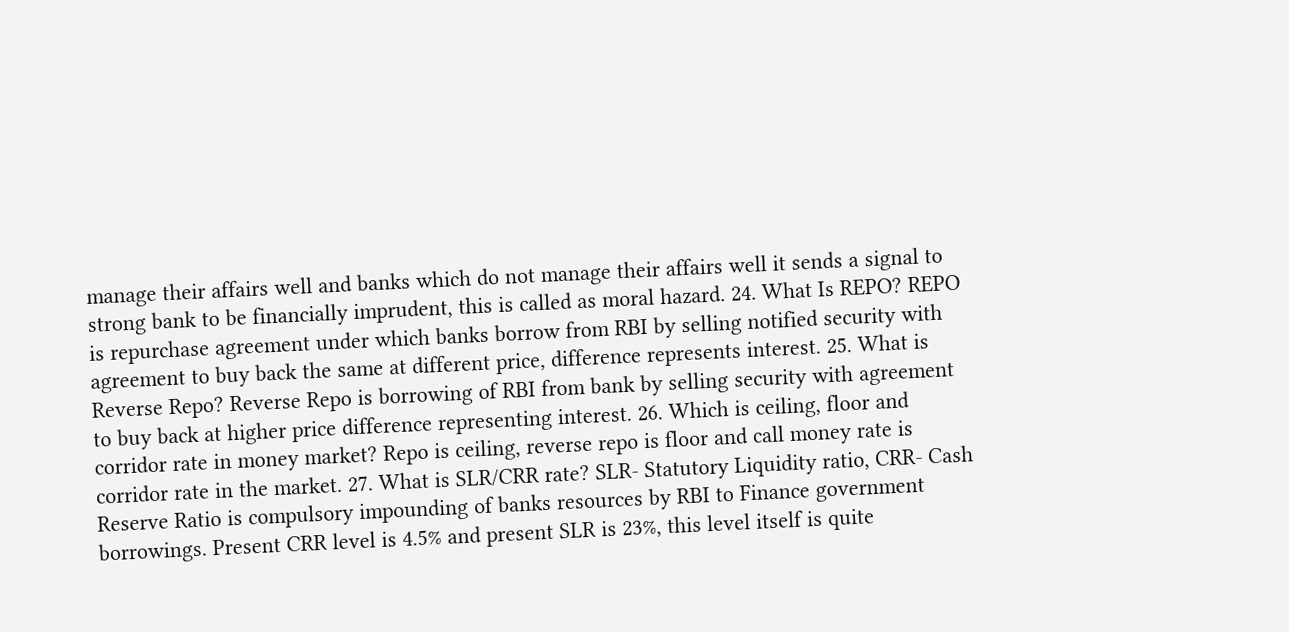manage their affairs well and banks which do not manage their affairs well it sends a signal to strong bank to be financially imprudent, this is called as moral hazard. 24. What Is REPO? REPO is repurchase agreement under which banks borrow from RBI by selling notified security with agreement to buy back the same at different price, difference represents interest. 25. What is Reverse Repo? Reverse Repo is borrowing of RBI from bank by selling security with agreement to buy back at higher price difference representing interest. 26. Which is ceiling, floor and corridor rate in money market? Repo is ceiling, reverse repo is floor and call money rate is corridor rate in the market. 27. What is SLR/CRR rate? SLR- Statutory Liquidity ratio, CRR- Cash Reserve Ratio is compulsory impounding of banks resources by RBI to Finance government borrowings. Present CRR level is 4.5% and present SLR is 23%, this level itself is quite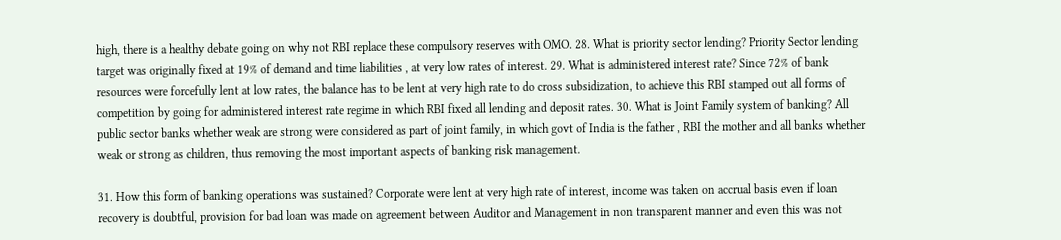high, there is a healthy debate going on why not RBI replace these compulsory reserves with OMO. 28. What is priority sector lending? Priority Sector lending target was originally fixed at 19% of demand and time liabilities , at very low rates of interest. 29. What is administered interest rate? Since 72% of bank resources were forcefully lent at low rates, the balance has to be lent at very high rate to do cross subsidization, to achieve this RBI stamped out all forms of competition by going for administered interest rate regime in which RBI fixed all lending and deposit rates. 30. What is Joint Family system of banking? All public sector banks whether weak are strong were considered as part of joint family, in which govt of India is the father , RBI the mother and all banks whether weak or strong as children, thus removing the most important aspects of banking risk management.

31. How this form of banking operations was sustained? Corporate were lent at very high rate of interest, income was taken on accrual basis even if loan recovery is doubtful, provision for bad loan was made on agreement between Auditor and Management in non transparent manner and even this was not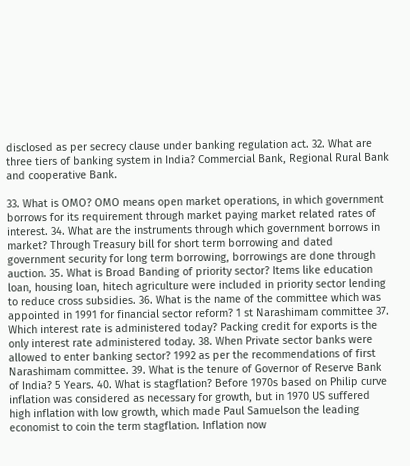disclosed as per secrecy clause under banking regulation act. 32. What are three tiers of banking system in India? Commercial Bank, Regional Rural Bank and cooperative Bank.

33. What is OMO? OMO means open market operations, in which government borrows for its requirement through market paying market related rates of interest. 34. What are the instruments through which government borrows in market? Through Treasury bill for short term borrowing and dated government security for long term borrowing, borrowings are done through auction. 35. What is Broad Banding of priority sector? Items like education loan, housing loan, hitech agriculture were included in priority sector lending to reduce cross subsidies. 36. What is the name of the committee which was appointed in 1991 for financial sector reform? 1 st Narashimam committee 37. Which interest rate is administered today? Packing credit for exports is the only interest rate administered today. 38. When Private sector banks were allowed to enter banking sector? 1992 as per the recommendations of first Narashimam committee. 39. What is the tenure of Governor of Reserve Bank of India? 5 Years. 40. What is stagflation? Before 1970s based on Philip curve inflation was considered as necessary for growth, but in 1970 US suffered high inflation with low growth, which made Paul Samuelson the leading economist to coin the term stagflation. Inflation now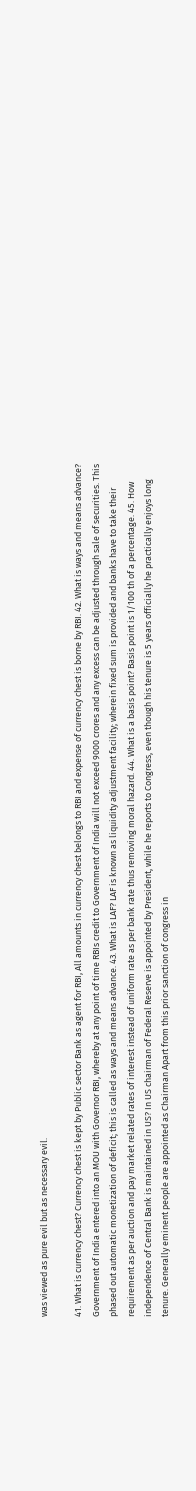was viewed as pure evil but as necessary evil.

41. What is currency chest? Currency chest is kept by Public sector Bank as agent for RBI, All amounts in currency chest belongs to RBI and expense of currency chest is borne by RBI. 42. What is ways and means advance? Government of India entered into an MOU with Governor RBI, whereby at any point of time RBIs credit to Government of India will not exceed 9000 crores and any excess can be adjusted through sale of securities. This phased out automatic monetization of deficit; this is called as ways and means advance. 43. What is LAF? LAF is known as liquidity adjustment facility; wherein fixed sum is provided and banks have to take their requirement as per auction and pay market related rates of interest instead of uniform rate as per bank rate thus removing moral hazard. 44. What is a basis point? Basis point is 1/100 th of a percentage. 45. How independence of Central Bank is maintained in US? In US chairman of Federal Reserve is appointed by President, while he reports to Congress, even though his tenure is 5 years officially he practically enjoys long tenure. Generally eminent people are appointed as Chairman Apart from this prior sanction of congress in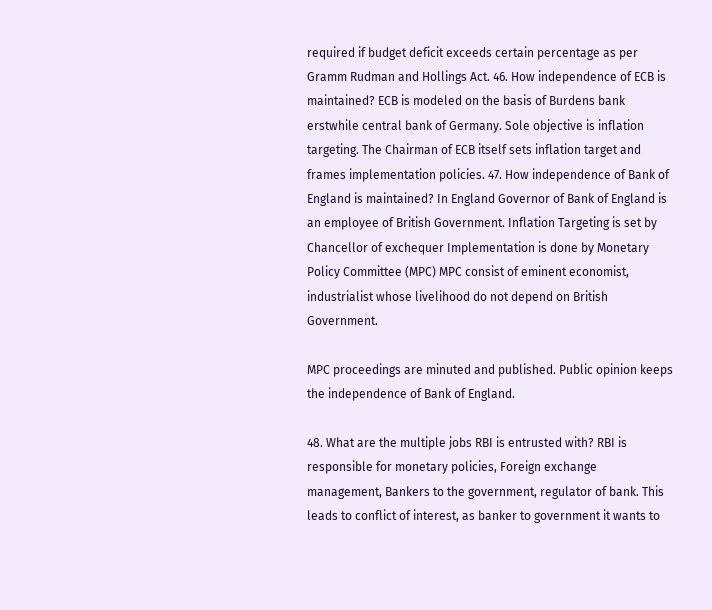required if budget deficit exceeds certain percentage as per Gramm Rudman and Hollings Act. 46. How independence of ECB is maintained? ECB is modeled on the basis of Burdens bank erstwhile central bank of Germany. Sole objective is inflation targeting. The Chairman of ECB itself sets inflation target and frames implementation policies. 47. How independence of Bank of England is maintained? In England Governor of Bank of England is an employee of British Government. Inflation Targeting is set by Chancellor of exchequer Implementation is done by Monetary Policy Committee (MPC) MPC consist of eminent economist, industrialist whose livelihood do not depend on British Government.

MPC proceedings are minuted and published. Public opinion keeps the independence of Bank of England.

48. What are the multiple jobs RBI is entrusted with? RBI is responsible for monetary policies, Foreign exchange management, Bankers to the government, regulator of bank. This leads to conflict of interest, as banker to government it wants to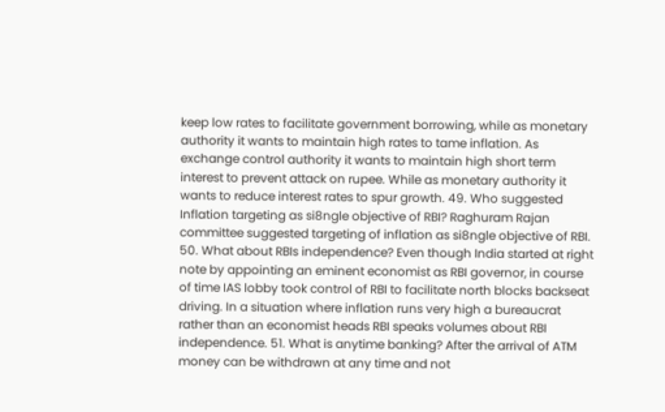keep low rates to facilitate government borrowing, while as monetary authority it wants to maintain high rates to tame inflation. As exchange control authority it wants to maintain high short term interest to prevent attack on rupee. While as monetary authority it wants to reduce interest rates to spur growth. 49. Who suggested Inflation targeting as si8ngle objective of RBI? Raghuram Rajan committee suggested targeting of inflation as si8ngle objective of RBI. 50. What about RBIs independence? Even though India started at right note by appointing an eminent economist as RBI governor, in course of time IAS lobby took control of RBI to facilitate north blocks backseat driving. In a situation where inflation runs very high a bureaucrat rather than an economist heads RBI speaks volumes about RBI independence. 51. What is anytime banking? After the arrival of ATM money can be withdrawn at any time and not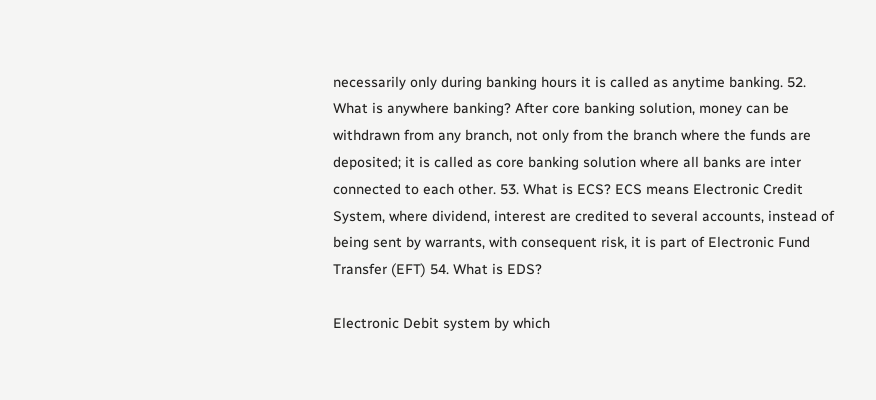necessarily only during banking hours it is called as anytime banking. 52. What is anywhere banking? After core banking solution, money can be withdrawn from any branch, not only from the branch where the funds are deposited; it is called as core banking solution where all banks are inter connected to each other. 53. What is ECS? ECS means Electronic Credit System, where dividend, interest are credited to several accounts, instead of being sent by warrants, with consequent risk, it is part of Electronic Fund Transfer (EFT) 54. What is EDS?

Electronic Debit system by which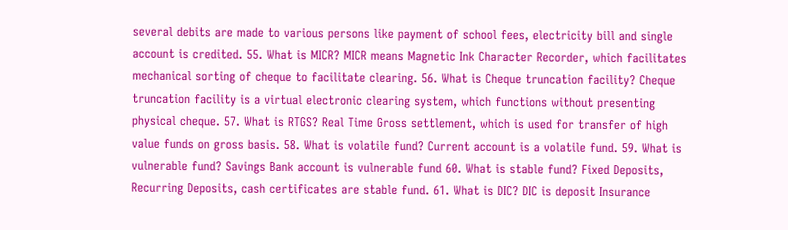several debits are made to various persons like payment of school fees, electricity bill and single account is credited. 55. What is MICR? MICR means Magnetic Ink Character Recorder, which facilitates mechanical sorting of cheque to facilitate clearing. 56. What is Cheque truncation facility? Cheque truncation facility is a virtual electronic clearing system, which functions without presenting physical cheque. 57. What is RTGS? Real Time Gross settlement, which is used for transfer of high value funds on gross basis. 58. What is volatile fund? Current account is a volatile fund. 59. What is vulnerable fund? Savings Bank account is vulnerable fund 60. What is stable fund? Fixed Deposits, Recurring Deposits, cash certificates are stable fund. 61. What is DIC? DIC is deposit Insurance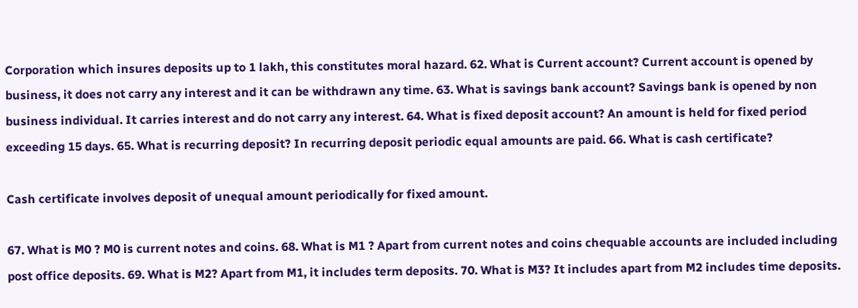Corporation which insures deposits up to 1 lakh, this constitutes moral hazard. 62. What is Current account? Current account is opened by business, it does not carry any interest and it can be withdrawn any time. 63. What is savings bank account? Savings bank is opened by non business individual. It carries interest and do not carry any interest. 64. What is fixed deposit account? An amount is held for fixed period exceeding 15 days. 65. What is recurring deposit? In recurring deposit periodic equal amounts are paid. 66. What is cash certificate?

Cash certificate involves deposit of unequal amount periodically for fixed amount.

67. What is M0 ? M0 is current notes and coins. 68. What is M1 ? Apart from current notes and coins chequable accounts are included including post office deposits. 69. What is M2? Apart from M1, it includes term deposits. 70. What is M3? It includes apart from M2 includes time deposits.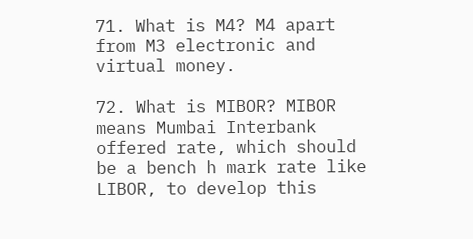71. What is M4? M4 apart from M3 electronic and virtual money.

72. What is MIBOR? MIBOR means Mumbai Interbank offered rate, which should be a bench h mark rate like LIBOR, to develop this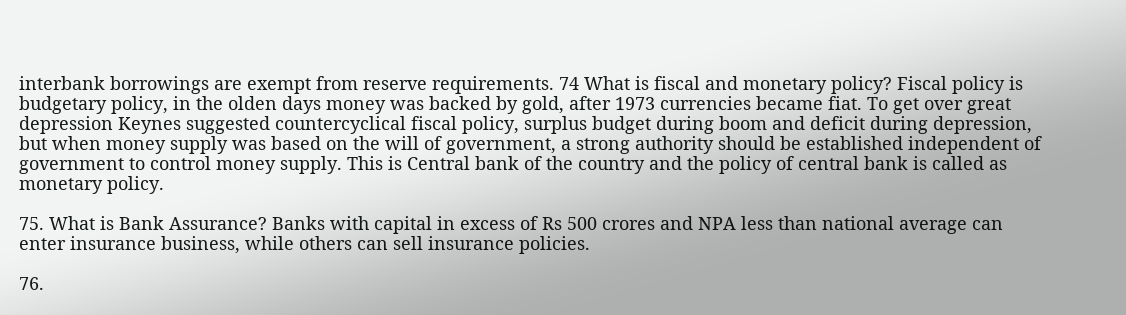interbank borrowings are exempt from reserve requirements. 74 What is fiscal and monetary policy? Fiscal policy is budgetary policy, in the olden days money was backed by gold, after 1973 currencies became fiat. To get over great depression Keynes suggested countercyclical fiscal policy, surplus budget during boom and deficit during depression, but when money supply was based on the will of government, a strong authority should be established independent of government to control money supply. This is Central bank of the country and the policy of central bank is called as monetary policy.

75. What is Bank Assurance? Banks with capital in excess of Rs 500 crores and NPA less than national average can enter insurance business, while others can sell insurance policies.

76.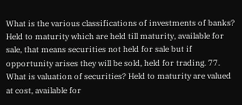What is the various classifications of investments of banks? Held to maturity which are held till maturity, available for sale, that means securities not held for sale but if opportunity arises they will be sold, held for trading. 77. What is valuation of securities? Held to maturity are valued at cost, available for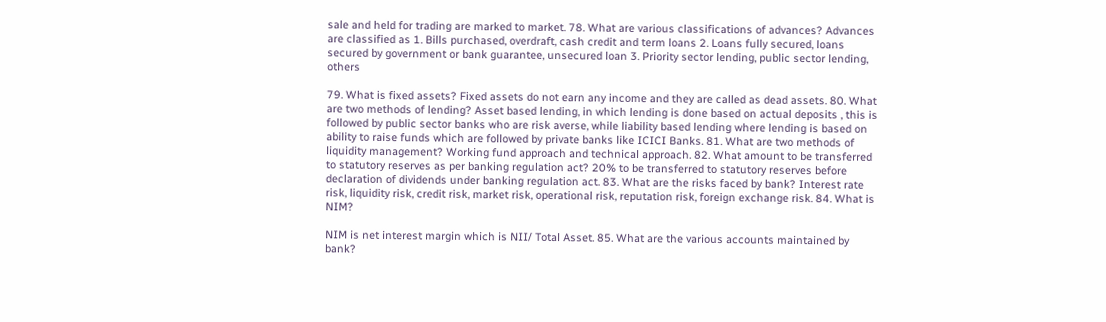sale and held for trading are marked to market. 78. What are various classifications of advances? Advances are classified as 1. Bills purchased, overdraft, cash credit and term loans 2. Loans fully secured, loans secured by government or bank guarantee, unsecured loan 3. Priority sector lending, public sector lending, others

79. What is fixed assets? Fixed assets do not earn any income and they are called as dead assets. 80. What are two methods of lending? Asset based lending, in which lending is done based on actual deposits , this is followed by public sector banks who are risk averse, while liability based lending where lending is based on ability to raise funds which are followed by private banks like ICICI Banks. 81. What are two methods of liquidity management? Working fund approach and technical approach. 82. What amount to be transferred to statutory reserves as per banking regulation act? 20% to be transferred to statutory reserves before declaration of dividends under banking regulation act. 83. What are the risks faced by bank? Interest rate risk, liquidity risk, credit risk, market risk, operational risk, reputation risk, foreign exchange risk. 84. What is NIM?

NIM is net interest margin which is NII/ Total Asset. 85. What are the various accounts maintained by bank?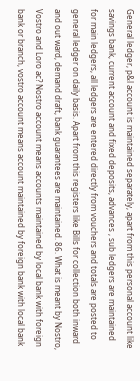General ledger, p&l account is maintained separately, apart from this personal account like savings bank, current account and fixed deposits, advances , sub ledgers are maintained for main ledgers, all ledgers are entered directly from vouchers and totals are posted to general ledger on daily basis. Apart from this registers like Bills for collection both inward and out ward, demand draft, bank guarantees are maintained. 86. What is meant by Nostro, Vostro and Loro ac? Nostro account means accounts maintained by local bank with foreign bank or branch, vostro account means account maintained by foreign bank with local bank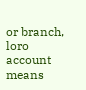or branch, loro account means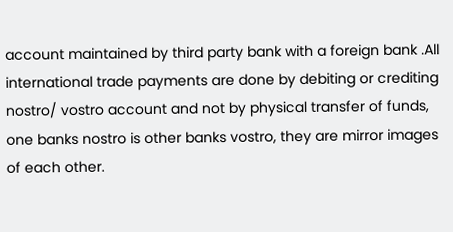account maintained by third party bank with a foreign bank .All international trade payments are done by debiting or crediting nostro/ vostro account and not by physical transfer of funds, one banks nostro is other banks vostro, they are mirror images of each other.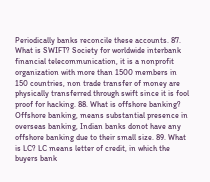Periodically banks reconcile these accounts. 87. What is SWIFT? Society for worldwide interbank financial telecommunication, it is a nonprofit organization with more than 1500 members in 150 countries, non trade transfer of money are physically transferred through swift since it is fool proof for hacking. 88. What is offshore banking? Offshore banking, means substantial presence in overseas banking, Indian banks donot have any offshore banking due to their small size. 89. What is LC? LC means letter of credit, in which the buyers bank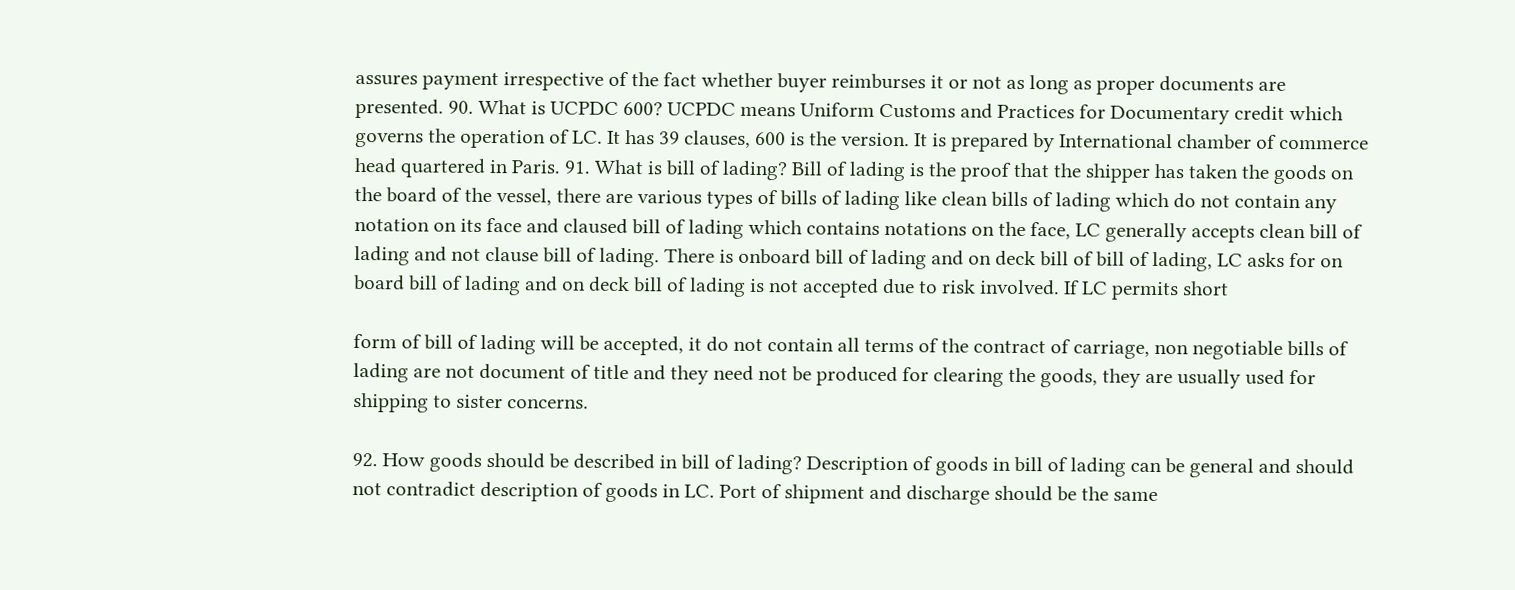assures payment irrespective of the fact whether buyer reimburses it or not as long as proper documents are presented. 90. What is UCPDC 600? UCPDC means Uniform Customs and Practices for Documentary credit which governs the operation of LC. It has 39 clauses, 600 is the version. It is prepared by International chamber of commerce head quartered in Paris. 91. What is bill of lading? Bill of lading is the proof that the shipper has taken the goods on the board of the vessel, there are various types of bills of lading like clean bills of lading which do not contain any notation on its face and claused bill of lading which contains notations on the face, LC generally accepts clean bill of lading and not clause bill of lading. There is onboard bill of lading and on deck bill of bill of lading, LC asks for on board bill of lading and on deck bill of lading is not accepted due to risk involved. If LC permits short

form of bill of lading will be accepted, it do not contain all terms of the contract of carriage, non negotiable bills of lading are not document of title and they need not be produced for clearing the goods, they are usually used for shipping to sister concerns.

92. How goods should be described in bill of lading? Description of goods in bill of lading can be general and should not contradict description of goods in LC. Port of shipment and discharge should be the same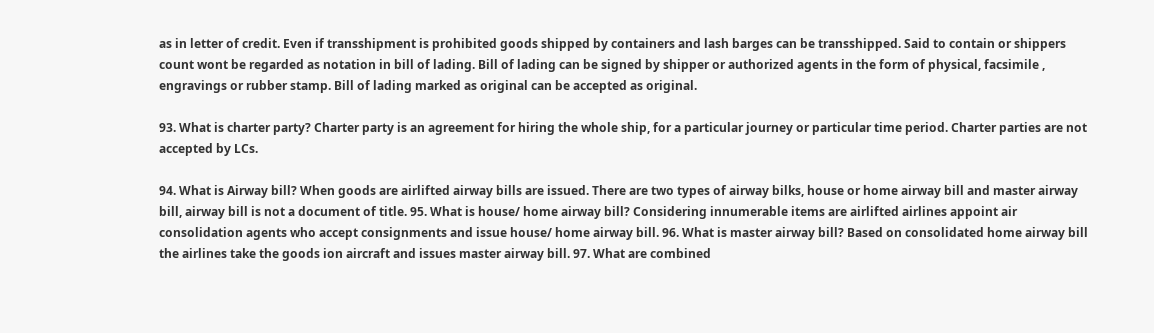as in letter of credit. Even if transshipment is prohibited goods shipped by containers and lash barges can be transshipped. Said to contain or shippers count wont be regarded as notation in bill of lading. Bill of lading can be signed by shipper or authorized agents in the form of physical, facsimile , engravings or rubber stamp. Bill of lading marked as original can be accepted as original.

93. What is charter party? Charter party is an agreement for hiring the whole ship, for a particular journey or particular time period. Charter parties are not accepted by LCs.

94. What is Airway bill? When goods are airlifted airway bills are issued. There are two types of airway bilks, house or home airway bill and master airway bill, airway bill is not a document of title. 95. What is house/ home airway bill? Considering innumerable items are airlifted airlines appoint air consolidation agents who accept consignments and issue house/ home airway bill. 96. What is master airway bill? Based on consolidated home airway bill the airlines take the goods ion aircraft and issues master airway bill. 97. What are combined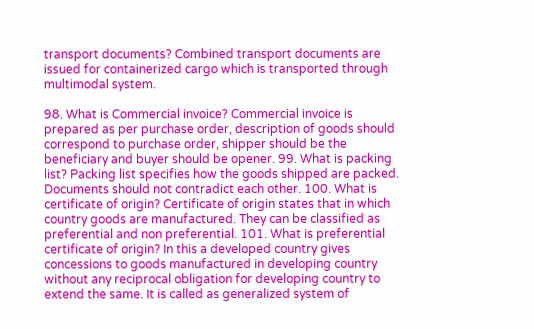transport documents? Combined transport documents are issued for containerized cargo which is transported through multimodal system.

98. What is Commercial invoice? Commercial invoice is prepared as per purchase order, description of goods should correspond to purchase order, shipper should be the beneficiary and buyer should be opener. 99. What is packing list? Packing list specifies how the goods shipped are packed. Documents should not contradict each other. 100. What is certificate of origin? Certificate of origin states that in which country goods are manufactured. They can be classified as preferential and non preferential. 101. What is preferential certificate of origin? In this a developed country gives concessions to goods manufactured in developing country without any reciprocal obligation for developing country to extend the same. It is called as generalized system of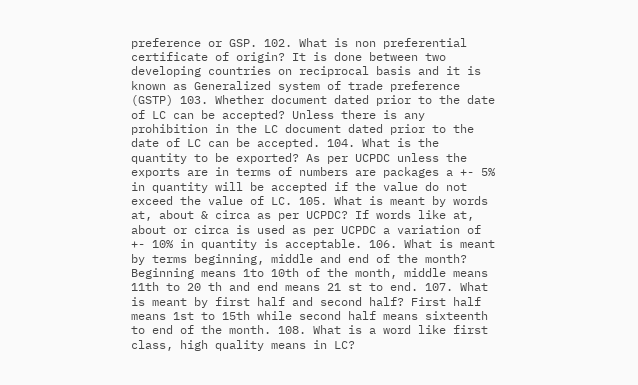preference or GSP. 102. What is non preferential certificate of origin? It is done between two developing countries on reciprocal basis and it is known as Generalized system of trade preference (GSTP) 103. Whether document dated prior to the date of LC can be accepted? Unless there is any prohibition in the LC document dated prior to the date of LC can be accepted. 104. What is the quantity to be exported? As per UCPDC unless the exports are in terms of numbers are packages a +- 5% in quantity will be accepted if the value do not exceed the value of LC. 105. What is meant by words at, about & circa as per UCPDC? If words like at, about or circa is used as per UCPDC a variation of +- 10% in quantity is acceptable. 106. What is meant by terms beginning, middle and end of the month? Beginning means 1to 10th of the month, middle means 11th to 20 th and end means 21 st to end. 107. What is meant by first half and second half? First half means 1st to 15th while second half means sixteenth to end of the month. 108. What is a word like first class, high quality means in LC?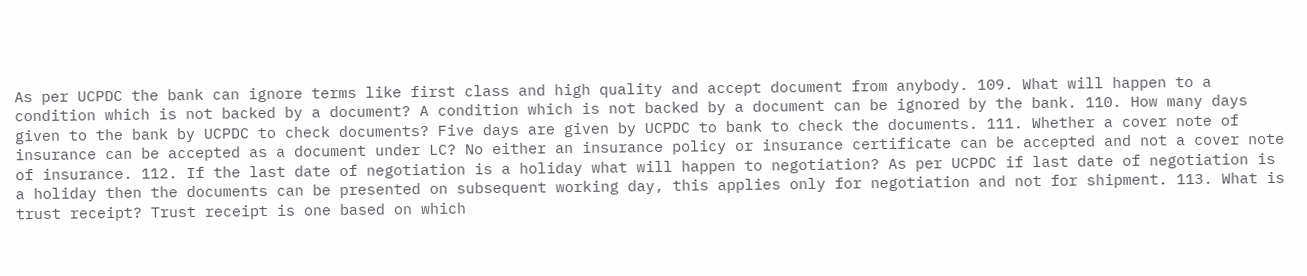As per UCPDC the bank can ignore terms like first class and high quality and accept document from anybody. 109. What will happen to a condition which is not backed by a document? A condition which is not backed by a document can be ignored by the bank. 110. How many days given to the bank by UCPDC to check documents? Five days are given by UCPDC to bank to check the documents. 111. Whether a cover note of insurance can be accepted as a document under LC? No either an insurance policy or insurance certificate can be accepted and not a cover note of insurance. 112. If the last date of negotiation is a holiday what will happen to negotiation? As per UCPDC if last date of negotiation is a holiday then the documents can be presented on subsequent working day, this applies only for negotiation and not for shipment. 113. What is trust receipt? Trust receipt is one based on which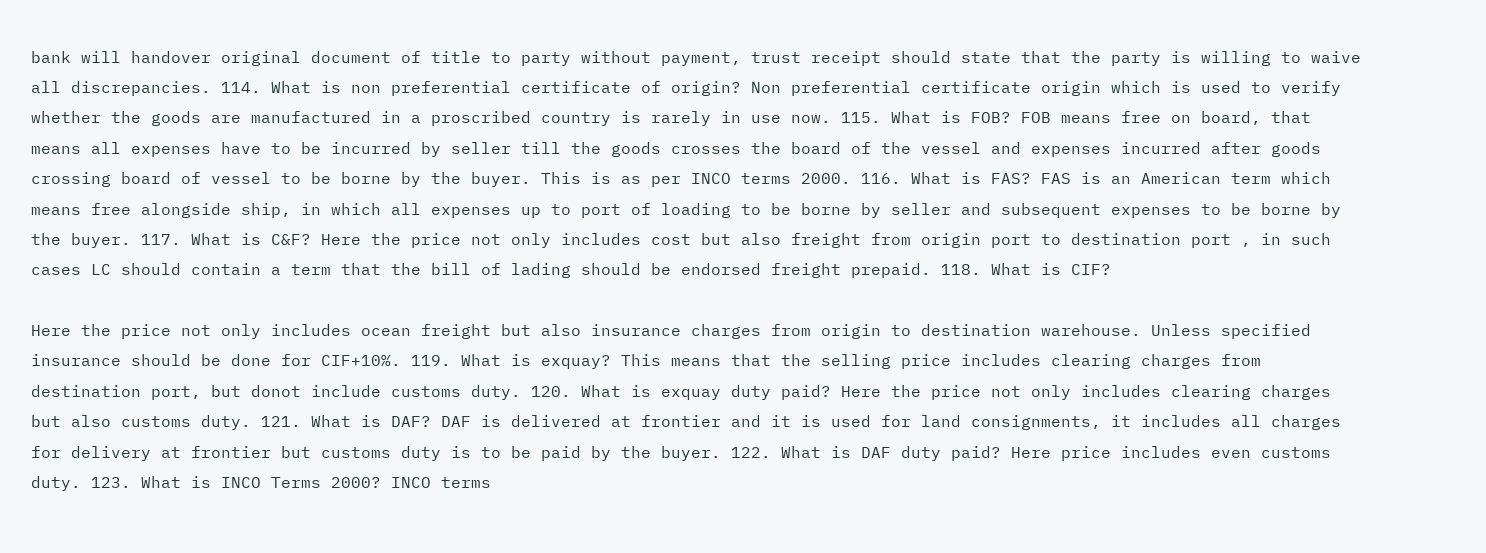bank will handover original document of title to party without payment, trust receipt should state that the party is willing to waive all discrepancies. 114. What is non preferential certificate of origin? Non preferential certificate origin which is used to verify whether the goods are manufactured in a proscribed country is rarely in use now. 115. What is FOB? FOB means free on board, that means all expenses have to be incurred by seller till the goods crosses the board of the vessel and expenses incurred after goods crossing board of vessel to be borne by the buyer. This is as per INCO terms 2000. 116. What is FAS? FAS is an American term which means free alongside ship, in which all expenses up to port of loading to be borne by seller and subsequent expenses to be borne by the buyer. 117. What is C&F? Here the price not only includes cost but also freight from origin port to destination port , in such cases LC should contain a term that the bill of lading should be endorsed freight prepaid. 118. What is CIF?

Here the price not only includes ocean freight but also insurance charges from origin to destination warehouse. Unless specified insurance should be done for CIF+10%. 119. What is exquay? This means that the selling price includes clearing charges from destination port, but donot include customs duty. 120. What is exquay duty paid? Here the price not only includes clearing charges but also customs duty. 121. What is DAF? DAF is delivered at frontier and it is used for land consignments, it includes all charges for delivery at frontier but customs duty is to be paid by the buyer. 122. What is DAF duty paid? Here price includes even customs duty. 123. What is INCO Terms 2000? INCO terms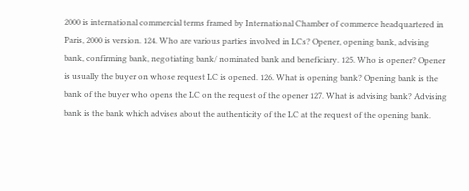2000 is international commercial terms framed by International Chamber of commerce headquartered in Paris, 2000 is version. 124. Who are various parties involved in LCs? Opener, opening bank, advising bank, confirming bank, negotiating bank/ nominated bank and beneficiary. 125. Who is opener? Opener is usually the buyer on whose request LC is opened. 126. What is opening bank? Opening bank is the bank of the buyer who opens the LC on the request of the opener 127. What is advising bank? Advising bank is the bank which advises about the authenticity of the LC at the request of the opening bank.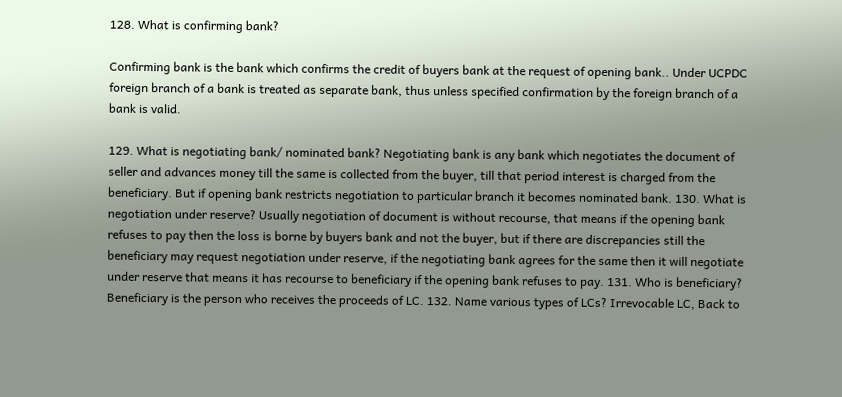128. What is confirming bank?

Confirming bank is the bank which confirms the credit of buyers bank at the request of opening bank.. Under UCPDC foreign branch of a bank is treated as separate bank, thus unless specified confirmation by the foreign branch of a bank is valid.

129. What is negotiating bank/ nominated bank? Negotiating bank is any bank which negotiates the document of seller and advances money till the same is collected from the buyer, till that period interest is charged from the beneficiary. But if opening bank restricts negotiation to particular branch it becomes nominated bank. 130. What is negotiation under reserve? Usually negotiation of document is without recourse, that means if the opening bank refuses to pay then the loss is borne by buyers bank and not the buyer, but if there are discrepancies still the beneficiary may request negotiation under reserve, if the negotiating bank agrees for the same then it will negotiate under reserve that means it has recourse to beneficiary if the opening bank refuses to pay. 131. Who is beneficiary? Beneficiary is the person who receives the proceeds of LC. 132. Name various types of LCs? Irrevocable LC, Back to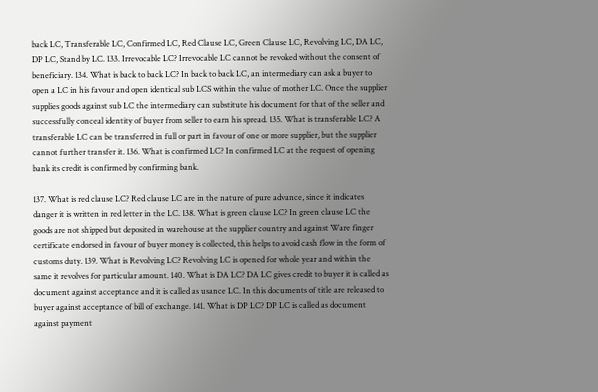back LC, Transferable LC, Confirmed LC, Red Clause LC, Green Clause LC, Revolving LC, DA LC, DP LC, Stand by LC. 133. Irrevocable LC? Irrevocable LC cannot be revoked without the consent of beneficiary. 134. What is back to back LC? In back to back LC, an intermediary can ask a buyer to open a LC in his favour and open identical sub LCS within the value of mother LC. Once the supplier supplies goods against sub LC the intermediary can substitute his document for that of the seller and successfully conceal identity of buyer from seller to earn his spread. 135. What is transferable LC? A transferable LC can be transferred in full or part in favour of one or more supplier, but the supplier cannot further transfer it. 136. What is confirmed LC? In confirmed LC at the request of opening bank its credit is confirmed by confirming bank.

137. What is red clause LC? Red clause LC are in the nature of pure advance, since it indicates danger it is written in red letter in the LC. 138. What is green clause LC? In green clause LC the goods are not shipped but deposited in warehouse at the supplier country and against Ware finger certificate endorsed in favour of buyer money is collected, this helps to avoid cash flow in the form of customs duty. 139. What is Revolving LC? Revolving LC is opened for whole year and within the same it revolves for particular amount. 140. What is DA LC? DA LC gives credit to buyer it is called as document against acceptance and it is called as usance LC. In this documents of title are released to buyer against acceptance of bill of exchange. 141. What is DP LC? DP LC is called as document against payment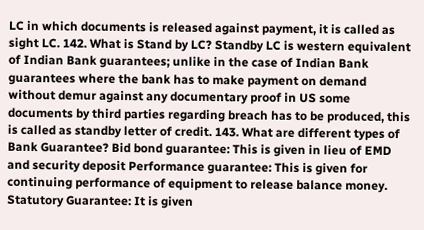LC in which documents is released against payment, it is called as sight LC. 142. What is Stand by LC? Standby LC is western equivalent of Indian Bank guarantees; unlike in the case of Indian Bank guarantees where the bank has to make payment on demand without demur against any documentary proof in US some documents by third parties regarding breach has to be produced, this is called as standby letter of credit. 143. What are different types of Bank Guarantee? Bid bond guarantee: This is given in lieu of EMD and security deposit Performance guarantee: This is given for continuing performance of equipment to release balance money. Statutory Guarantee: It is given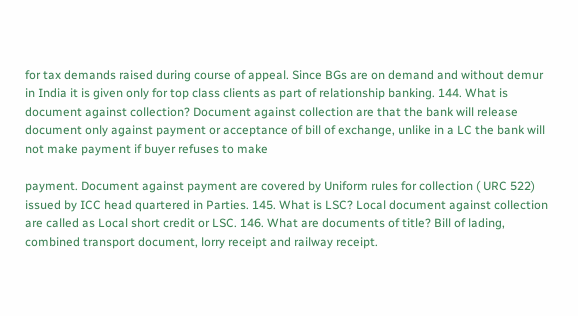for tax demands raised during course of appeal. Since BGs are on demand and without demur in India it is given only for top class clients as part of relationship banking. 144. What is document against collection? Document against collection are that the bank will release document only against payment or acceptance of bill of exchange, unlike in a LC the bank will not make payment if buyer refuses to make

payment. Document against payment are covered by Uniform rules for collection ( URC 522) issued by ICC head quartered in Parties. 145. What is LSC? Local document against collection are called as Local short credit or LSC. 146. What are documents of title? Bill of lading, combined transport document, lorry receipt and railway receipt.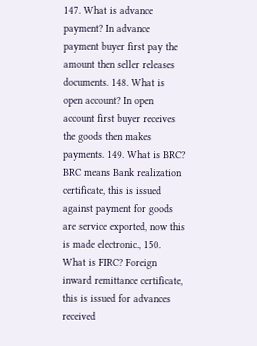147. What is advance payment? In advance payment buyer first pay the amount then seller releases documents. 148. What is open account? In open account first buyer receives the goods then makes payments. 149. What is BRC? BRC means Bank realization certificate, this is issued against payment for goods are service exported, now this is made electronic., 150. What is FIRC? Foreign inward remittance certificate, this is issued for advances received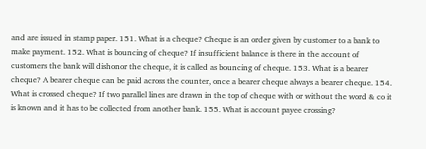and are issued in stamp paper. 151. What is a cheque? Cheque is an order given by customer to a bank to make payment. 152. What is bouncing of cheque? If insufficient balance is there in the account of customers the bank will dishonor the cheque, it is called as bouncing of cheque. 153. What is a bearer cheque? A bearer cheque can be paid across the counter, once a bearer cheque always a bearer cheque. 154. What is crossed cheque? If two parallel lines are drawn in the top of cheque with or without the word & co it is known and it has to be collected from another bank. 155. What is account payee crossing?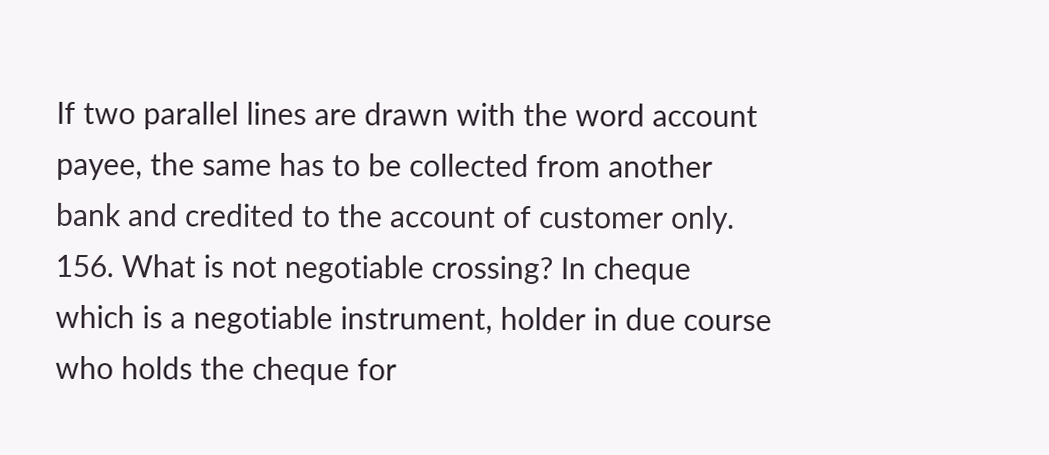If two parallel lines are drawn with the word account payee, the same has to be collected from another bank and credited to the account of customer only. 156. What is not negotiable crossing? In cheque which is a negotiable instrument, holder in due course who holds the cheque for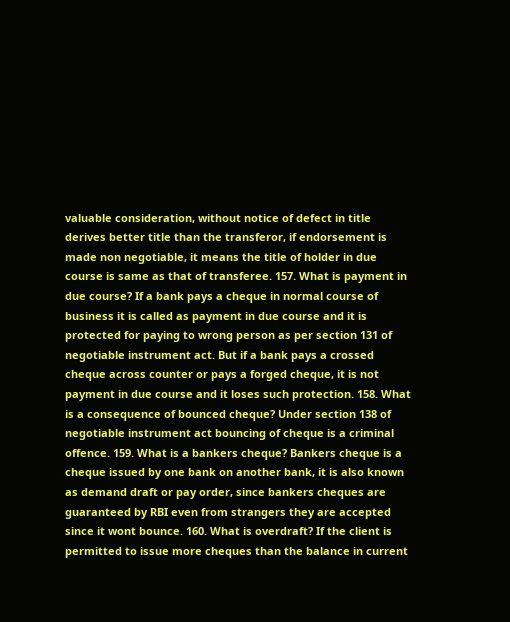valuable consideration, without notice of defect in title derives better title than the transferor, if endorsement is made non negotiable, it means the title of holder in due course is same as that of transferee. 157. What is payment in due course? If a bank pays a cheque in normal course of business it is called as payment in due course and it is protected for paying to wrong person as per section 131 of negotiable instrument act. But if a bank pays a crossed cheque across counter or pays a forged cheque, it is not payment in due course and it loses such protection. 158. What is a consequence of bounced cheque? Under section 138 of negotiable instrument act bouncing of cheque is a criminal offence. 159. What is a bankers cheque? Bankers cheque is a cheque issued by one bank on another bank, it is also known as demand draft or pay order, since bankers cheques are guaranteed by RBI even from strangers they are accepted since it wont bounce. 160. What is overdraft? If the client is permitted to issue more cheques than the balance in current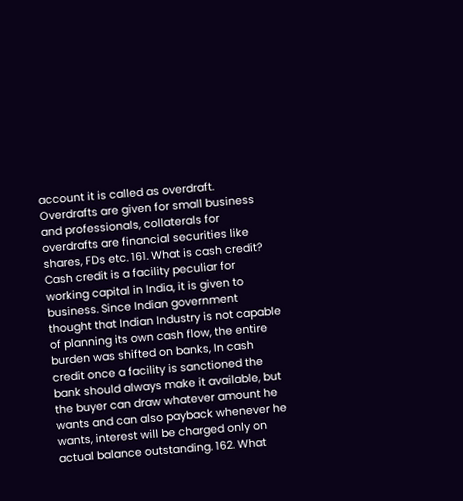account it is called as overdraft. Overdrafts are given for small business and professionals, collaterals for overdrafts are financial securities like shares, FDs etc. 161. What is cash credit? Cash credit is a facility peculiar for working capital in India, it is given to business. Since Indian government thought that Indian Industry is not capable of planning its own cash flow, the entire burden was shifted on banks, In cash credit once a facility is sanctioned the bank should always make it available, but the buyer can draw whatever amount he wants and can also payback whenever he wants, interest will be charged only on actual balance outstanding. 162. What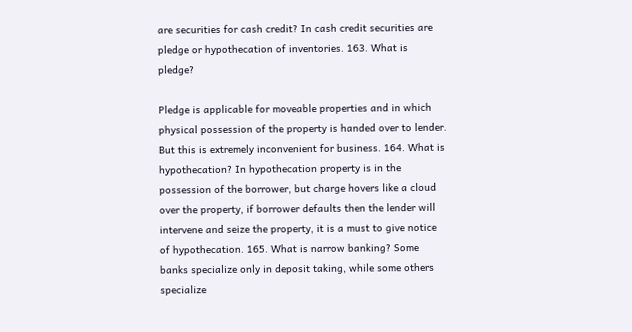are securities for cash credit? In cash credit securities are pledge or hypothecation of inventories. 163. What is pledge?

Pledge is applicable for moveable properties and in which physical possession of the property is handed over to lender. But this is extremely inconvenient for business. 164. What is hypothecation? In hypothecation property is in the possession of the borrower, but charge hovers like a cloud over the property, if borrower defaults then the lender will intervene and seize the property, it is a must to give notice of hypothecation. 165. What is narrow banking? Some banks specialize only in deposit taking, while some others specialize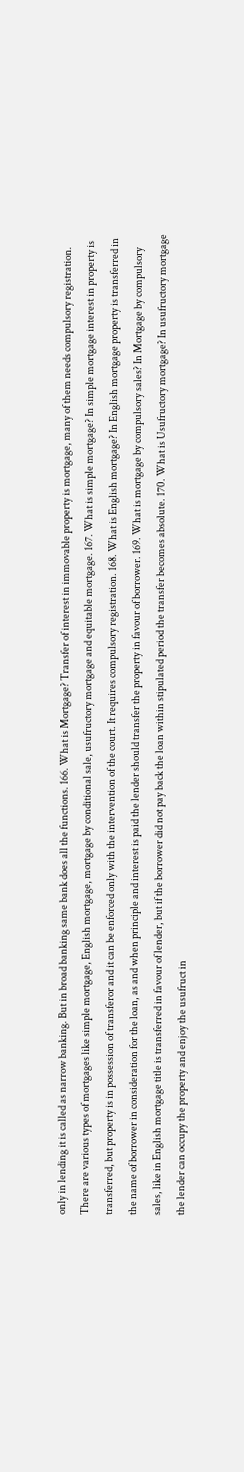only in lending it is called as narrow banking. But in broad banking same bank does all the functions. 166. What is Mortgage? Transfer of interest in immovable property is mortgage, many of them needs compulsory registration. There are various types of mortgages like simple mortgage, English mortgage, mortgage by conditional sale, usufructory mortgage and equitable mortgage. 167. What is simple mortgage? In simple mortgage interest in property is transferred, but property is in possession of transferor and it can be enforced only with the intervention of the court. It requires compulsory registration. 168. What is English mortgage? In English mortgage property is transferred in the name of borrower in consideration for the loan, as and when principle and interest is paid the lender should transfer the property in favour of borrower. 169. What is mortgage by compulsory sales? In Mortgage by compulsory sales, like in English mortgage title is transferred in favour of lender, but if the borrower did not pay back the loan within stipulated period the transfer becomes absolute. 170. What is Usufructory mortgage? In usufructory mortgage the lender can occupy the property and enjoy the usufruct in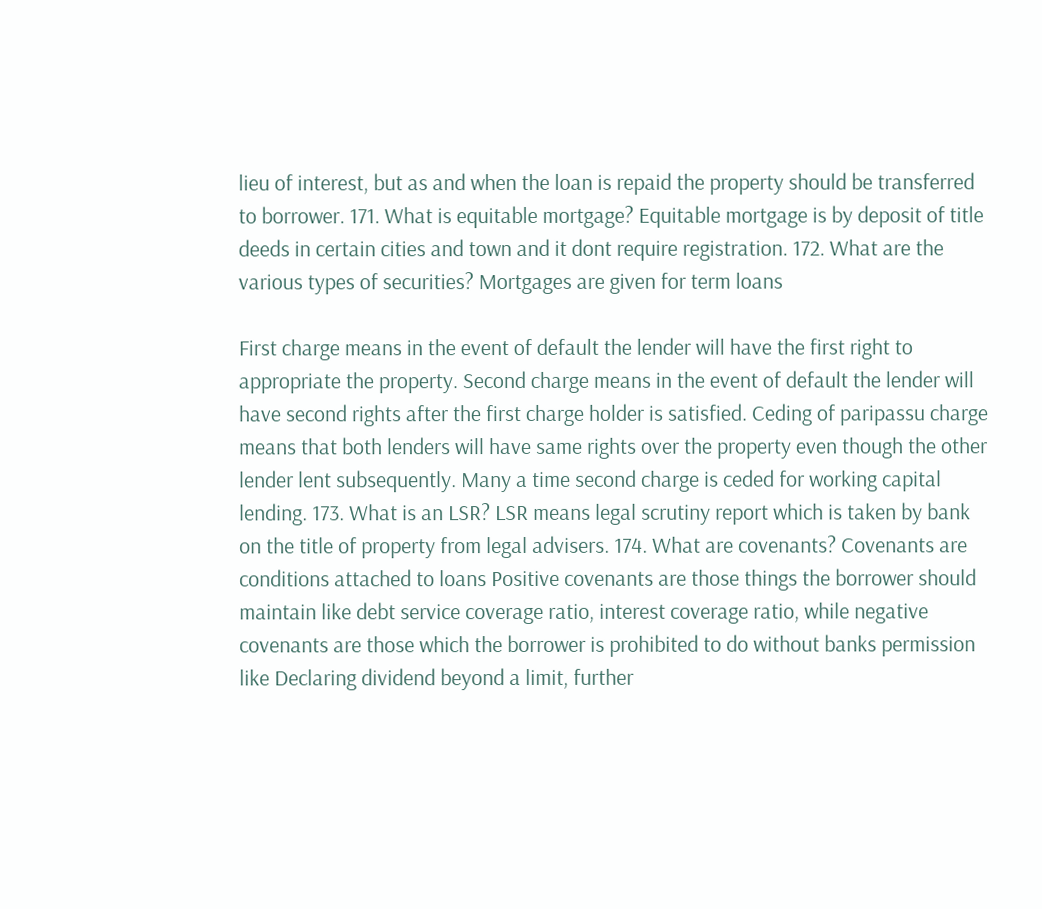lieu of interest, but as and when the loan is repaid the property should be transferred to borrower. 171. What is equitable mortgage? Equitable mortgage is by deposit of title deeds in certain cities and town and it dont require registration. 172. What are the various types of securities? Mortgages are given for term loans

First charge means in the event of default the lender will have the first right to appropriate the property. Second charge means in the event of default the lender will have second rights after the first charge holder is satisfied. Ceding of paripassu charge means that both lenders will have same rights over the property even though the other lender lent subsequently. Many a time second charge is ceded for working capital lending. 173. What is an LSR? LSR means legal scrutiny report which is taken by bank on the title of property from legal advisers. 174. What are covenants? Covenants are conditions attached to loans Positive covenants are those things the borrower should maintain like debt service coverage ratio, interest coverage ratio, while negative covenants are those which the borrower is prohibited to do without banks permission like Declaring dividend beyond a limit, further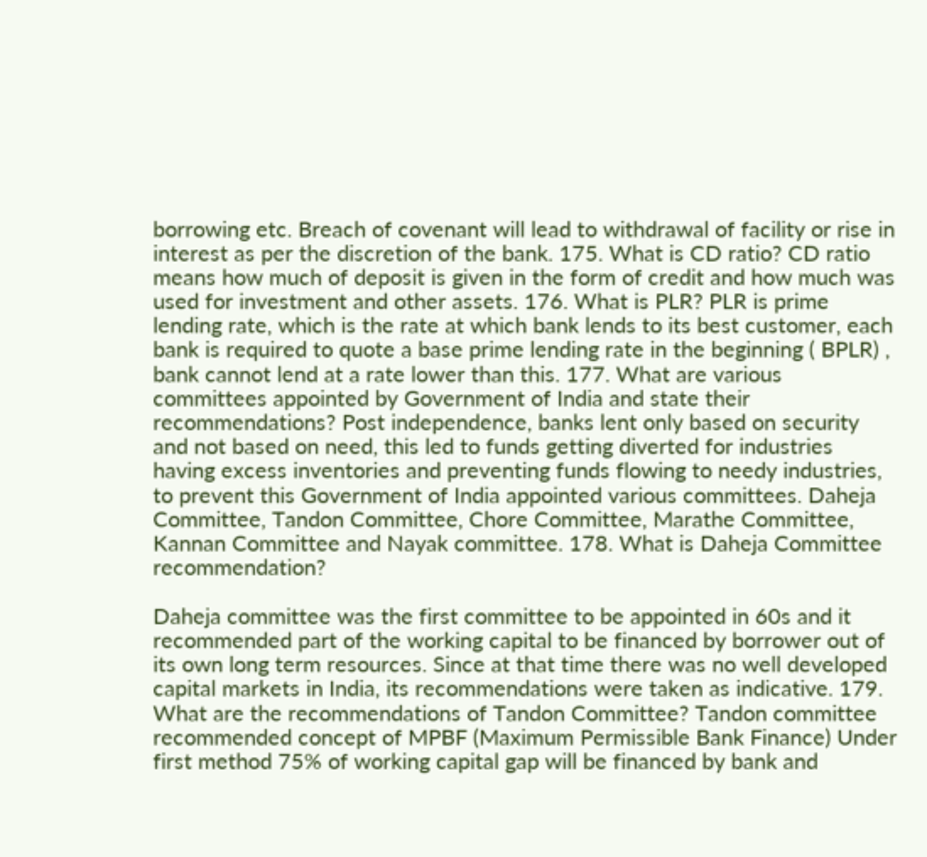borrowing etc. Breach of covenant will lead to withdrawal of facility or rise in interest as per the discretion of the bank. 175. What is CD ratio? CD ratio means how much of deposit is given in the form of credit and how much was used for investment and other assets. 176. What is PLR? PLR is prime lending rate, which is the rate at which bank lends to its best customer, each bank is required to quote a base prime lending rate in the beginning ( BPLR) , bank cannot lend at a rate lower than this. 177. What are various committees appointed by Government of India and state their recommendations? Post independence, banks lent only based on security and not based on need, this led to funds getting diverted for industries having excess inventories and preventing funds flowing to needy industries, to prevent this Government of India appointed various committees. Daheja Committee, Tandon Committee, Chore Committee, Marathe Committee, Kannan Committee and Nayak committee. 178. What is Daheja Committee recommendation?

Daheja committee was the first committee to be appointed in 60s and it recommended part of the working capital to be financed by borrower out of its own long term resources. Since at that time there was no well developed capital markets in India, its recommendations were taken as indicative. 179. What are the recommendations of Tandon Committee? Tandon committee recommended concept of MPBF (Maximum Permissible Bank Finance) Under first method 75% of working capital gap will be financed by bank and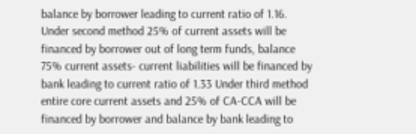balance by borrower leading to current ratio of 1.16. Under second method 25% of current assets will be financed by borrower out of long term funds, balance 75% current assets- current liabilities will be financed by bank leading to current ratio of 1.33 Under third method entire core current assets and 25% of CA-CCA will be financed by borrower and balance by bank leading to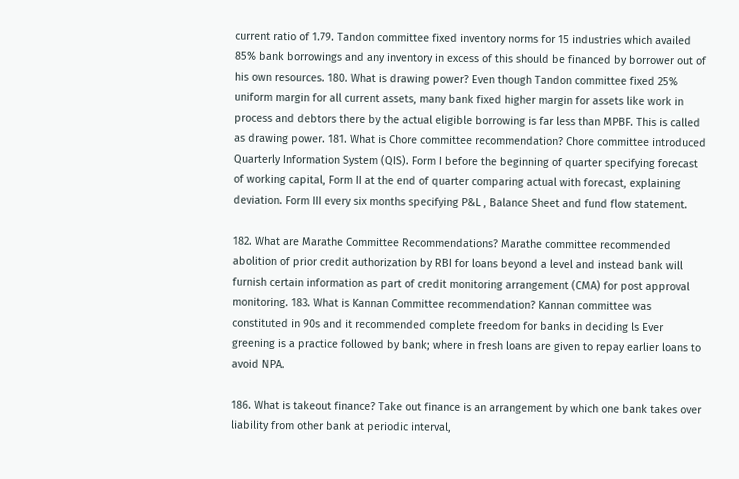current ratio of 1.79. Tandon committee fixed inventory norms for 15 industries which availed 85% bank borrowings and any inventory in excess of this should be financed by borrower out of his own resources. 180. What is drawing power? Even though Tandon committee fixed 25% uniform margin for all current assets, many bank fixed higher margin for assets like work in process and debtors there by the actual eligible borrowing is far less than MPBF. This is called as drawing power. 181. What is Chore committee recommendation? Chore committee introduced Quarterly Information System (QIS). Form I before the beginning of quarter specifying forecast of working capital, Form II at the end of quarter comparing actual with forecast, explaining deviation. Form III every six months specifying P&L , Balance Sheet and fund flow statement.

182. What are Marathe Committee Recommendations? Marathe committee recommended abolition of prior credit authorization by RBI for loans beyond a level and instead bank will furnish certain information as part of credit monitoring arrangement (CMA) for post approval monitoring. 183. What is Kannan Committee recommendation? Kannan committee was constituted in 90s and it recommended complete freedom for banks in deciding ls Ever greening is a practice followed by bank; where in fresh loans are given to repay earlier loans to avoid NPA.

186. What is takeout finance? Take out finance is an arrangement by which one bank takes over liability from other bank at periodic interval,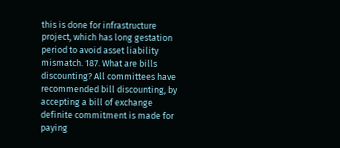this is done for infrastructure project, which has long gestation period to avoid asset liability mismatch. 187. What are bills discounting? All committees have recommended bill discounting, by accepting a bill of exchange definite commitment is made for paying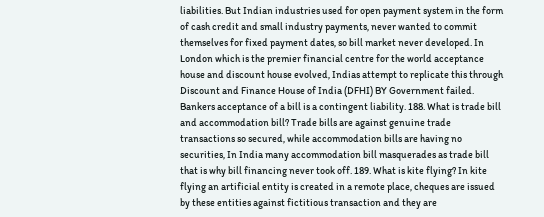liabilities. But Indian industries used for open payment system in the form of cash credit and small industry payments, never wanted to commit themselves for fixed payment dates, so bill market never developed. In London which is the premier financial centre for the world acceptance house and discount house evolved, Indias attempt to replicate this through Discount and Finance House of India (DFHI) BY Government failed. Bankers acceptance of a bill is a contingent liability. 188. What is trade bill and accommodation bill? Trade bills are against genuine trade transactions so secured, while accommodation bills are having no securities, In India many accommodation bill masquerades as trade bill that is why bill financing never took off. 189. What is kite flying? In kite flying an artificial entity is created in a remote place, cheques are issued by these entities against fictitious transaction and they are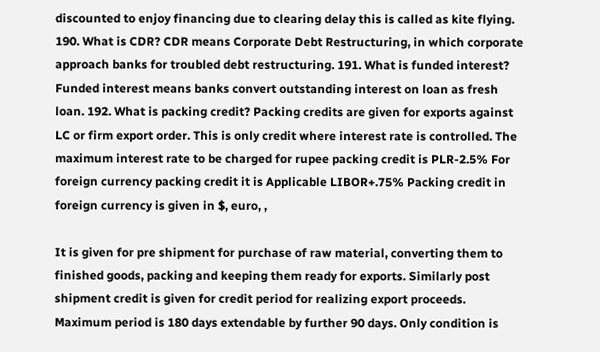discounted to enjoy financing due to clearing delay this is called as kite flying. 190. What is CDR? CDR means Corporate Debt Restructuring, in which corporate approach banks for troubled debt restructuring. 191. What is funded interest? Funded interest means banks convert outstanding interest on loan as fresh loan. 192. What is packing credit? Packing credits are given for exports against LC or firm export order. This is only credit where interest rate is controlled. The maximum interest rate to be charged for rupee packing credit is PLR-2.5% For foreign currency packing credit it is Applicable LIBOR+.75% Packing credit in foreign currency is given in $, euro, ,

It is given for pre shipment for purchase of raw material, converting them to finished goods, packing and keeping them ready for exports. Similarly post shipment credit is given for credit period for realizing export proceeds. Maximum period is 180 days extendable by further 90 days. Only condition is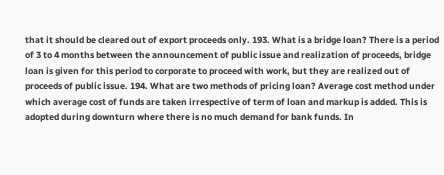that it should be cleared out of export proceeds only. 193. What is a bridge loan? There is a period of 3 to 4 months between the announcement of public issue and realization of proceeds, bridge loan is given for this period to corporate to proceed with work, but they are realized out of proceeds of public issue. 194. What are two methods of pricing loan? Average cost method under which average cost of funds are taken irrespective of term of loan and markup is added. This is adopted during downturn where there is no much demand for bank funds. In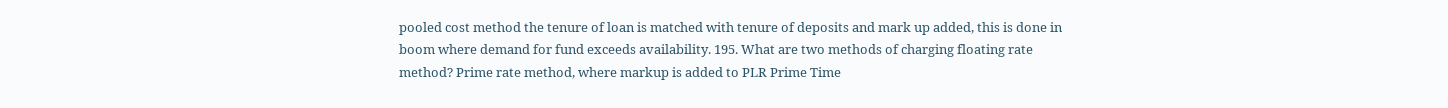pooled cost method the tenure of loan is matched with tenure of deposits and mark up added, this is done in boom where demand for fund exceeds availability. 195. What are two methods of charging floating rate method? Prime rate method, where markup is added to PLR Prime Time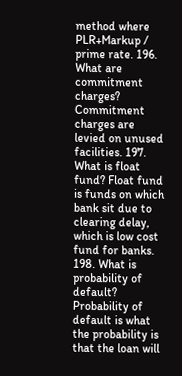method where PLR+Markup / prime rate. 196. What are commitment charges? Commitment charges are levied on unused facilities. 197. What is float fund? Float fund is funds on which bank sit due to clearing delay, which is low cost fund for banks. 198. What is probability of default? Probability of default is what the probability is that the loan will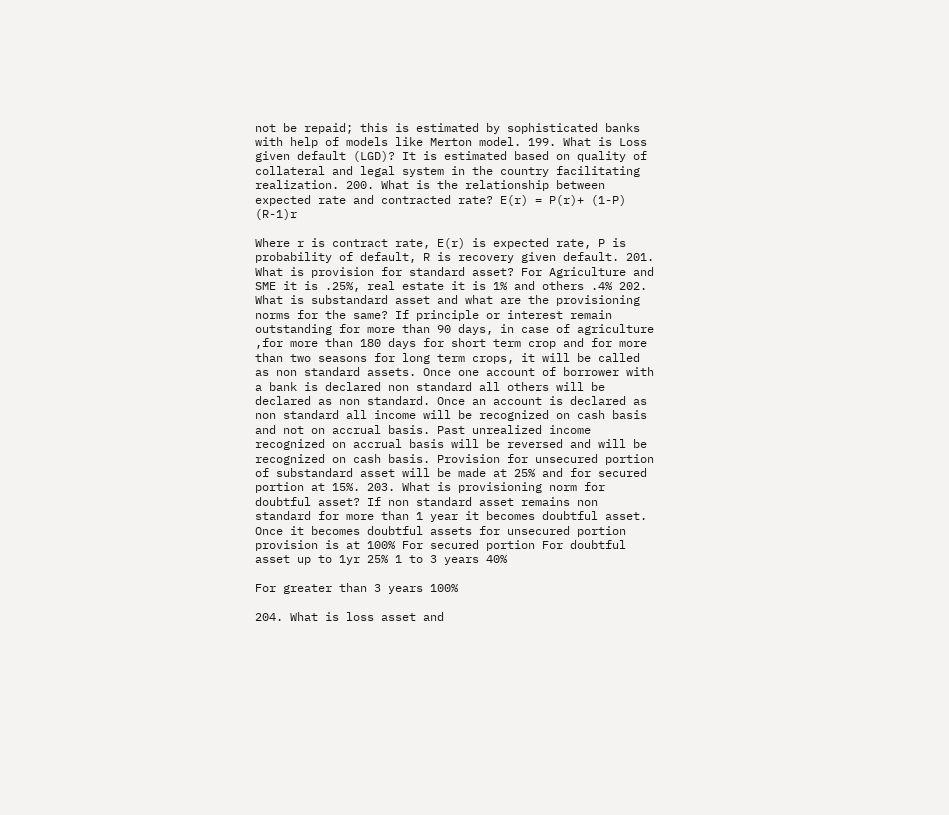not be repaid; this is estimated by sophisticated banks with help of models like Merton model. 199. What is Loss given default (LGD)? It is estimated based on quality of collateral and legal system in the country facilitating realization. 200. What is the relationship between expected rate and contracted rate? E(r) = P(r)+ (1-P) (R-1)r

Where r is contract rate, E(r) is expected rate, P is probability of default, R is recovery given default. 201. What is provision for standard asset? For Agriculture and SME it is .25%, real estate it is 1% and others .4% 202. What is substandard asset and what are the provisioning norms for the same? If principle or interest remain outstanding for more than 90 days, in case of agriculture ,for more than 180 days for short term crop and for more than two seasons for long term crops, it will be called as non standard assets. Once one account of borrower with a bank is declared non standard all others will be declared as non standard. Once an account is declared as non standard all income will be recognized on cash basis and not on accrual basis. Past unrealized income recognized on accrual basis will be reversed and will be recognized on cash basis. Provision for unsecured portion of substandard asset will be made at 25% and for secured portion at 15%. 203. What is provisioning norm for doubtful asset? If non standard asset remains non standard for more than 1 year it becomes doubtful asset. Once it becomes doubtful assets for unsecured portion provision is at 100% For secured portion For doubtful asset up to 1yr 25% 1 to 3 years 40%

For greater than 3 years 100%

204. What is loss asset and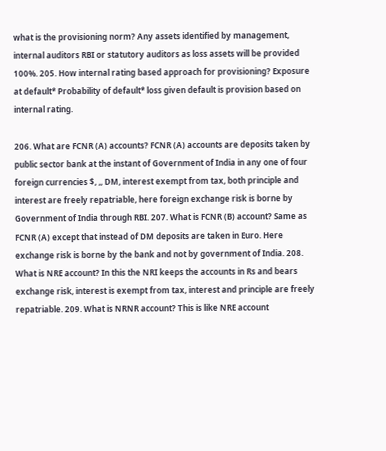what is the provisioning norm? Any assets identified by management, internal auditors RBI or statutory auditors as loss assets will be provided 100%. 205. How internal rating based approach for provisioning? Exposure at default* Probability of default* loss given default is provision based on internal rating.

206. What are FCNR (A) accounts? FCNR (A) accounts are deposits taken by public sector bank at the instant of Government of India in any one of four foreign currencies $, ,, DM, interest exempt from tax, both principle and interest are freely repatriable, here foreign exchange risk is borne by Government of India through RBI. 207. What is FCNR (B) account? Same as FCNR (A) except that instead of DM deposits are taken in Euro. Here exchange risk is borne by the bank and not by government of India. 208. What is NRE account? In this the NRI keeps the accounts in Rs and bears exchange risk, interest is exempt from tax, interest and principle are freely repatriable. 209. What is NRNR account? This is like NRE account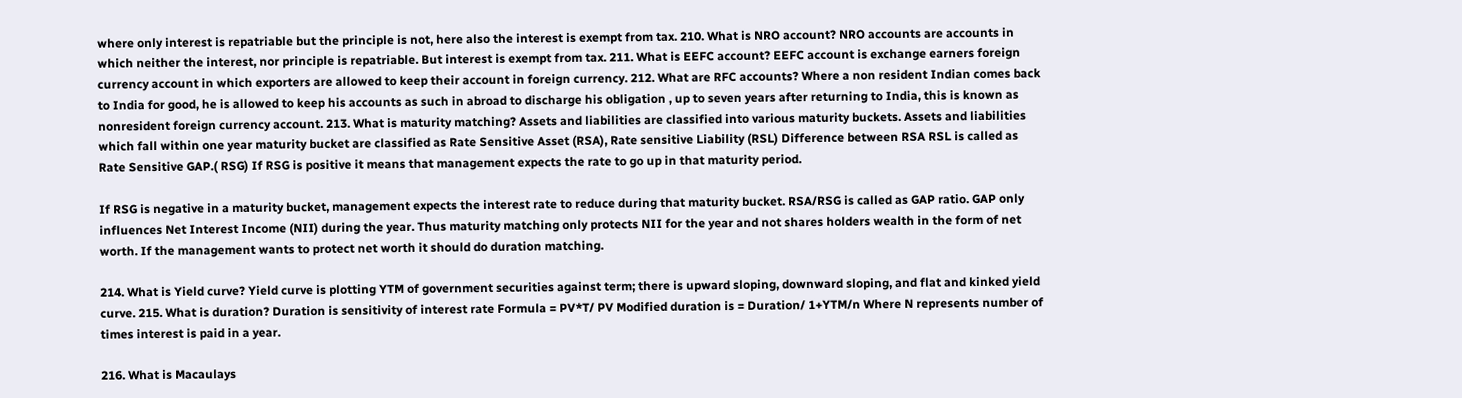where only interest is repatriable but the principle is not, here also the interest is exempt from tax. 210. What is NRO account? NRO accounts are accounts in which neither the interest, nor principle is repatriable. But interest is exempt from tax. 211. What is EEFC account? EEFC account is exchange earners foreign currency account in which exporters are allowed to keep their account in foreign currency. 212. What are RFC accounts? Where a non resident Indian comes back to India for good, he is allowed to keep his accounts as such in abroad to discharge his obligation , up to seven years after returning to India, this is known as nonresident foreign currency account. 213. What is maturity matching? Assets and liabilities are classified into various maturity buckets. Assets and liabilities which fall within one year maturity bucket are classified as Rate Sensitive Asset (RSA), Rate sensitive Liability (RSL) Difference between RSA RSL is called as Rate Sensitive GAP.( RSG) If RSG is positive it means that management expects the rate to go up in that maturity period.

If RSG is negative in a maturity bucket, management expects the interest rate to reduce during that maturity bucket. RSA/RSG is called as GAP ratio. GAP only influences Net Interest Income (NII) during the year. Thus maturity matching only protects NII for the year and not shares holders wealth in the form of net worth. If the management wants to protect net worth it should do duration matching.

214. What is Yield curve? Yield curve is plotting YTM of government securities against term; there is upward sloping, downward sloping, and flat and kinked yield curve. 215. What is duration? Duration is sensitivity of interest rate Formula = PV*T/ PV Modified duration is = Duration/ 1+YTM/n Where N represents number of times interest is paid in a year.

216. What is Macaulays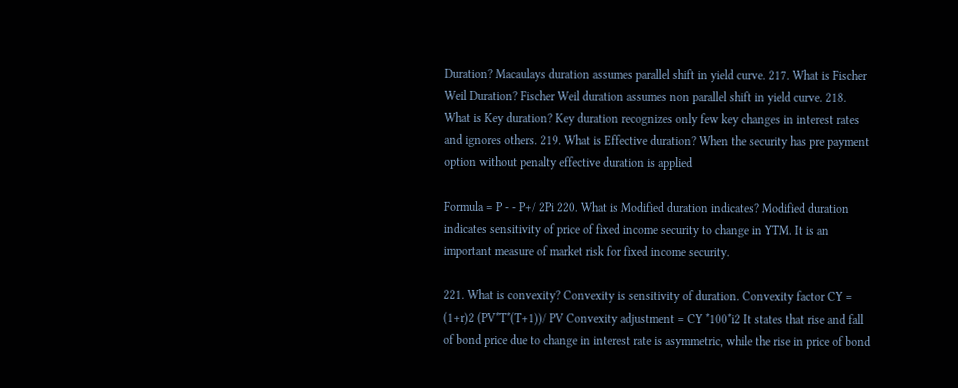Duration? Macaulays duration assumes parallel shift in yield curve. 217. What is Fischer Weil Duration? Fischer Weil duration assumes non parallel shift in yield curve. 218. What is Key duration? Key duration recognizes only few key changes in interest rates and ignores others. 219. What is Effective duration? When the security has pre payment option without penalty effective duration is applied

Formula = P - - P+/ 2Pi 220. What is Modified duration indicates? Modified duration indicates sensitivity of price of fixed income security to change in YTM. It is an important measure of market risk for fixed income security.

221. What is convexity? Convexity is sensitivity of duration. Convexity factor CY = (1+r)2 (PV*T*(T+1))/ PV Convexity adjustment = CY *100*i2 It states that rise and fall of bond price due to change in interest rate is asymmetric, while the rise in price of bond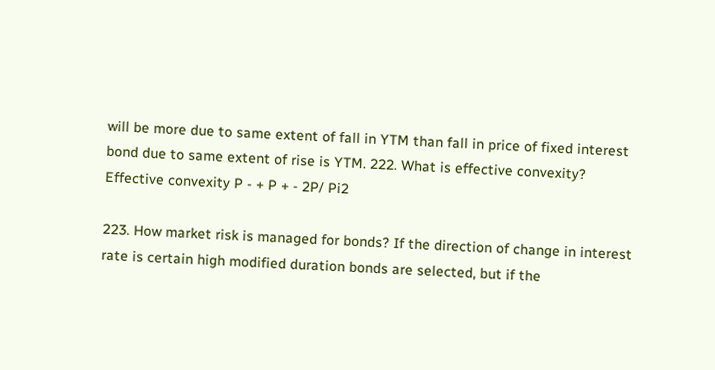will be more due to same extent of fall in YTM than fall in price of fixed interest bond due to same extent of rise is YTM. 222. What is effective convexity? Effective convexity P - + P + - 2P/ Pi2

223. How market risk is managed for bonds? If the direction of change in interest rate is certain high modified duration bonds are selected, but if the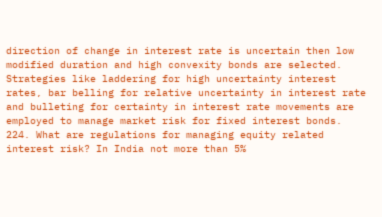direction of change in interest rate is uncertain then low modified duration and high convexity bonds are selected. Strategies like laddering for high uncertainty interest rates, bar belling for relative uncertainty in interest rate and bulleting for certainty in interest rate movements are employed to manage market risk for fixed interest bonds. 224. What are regulations for managing equity related interest risk? In India not more than 5%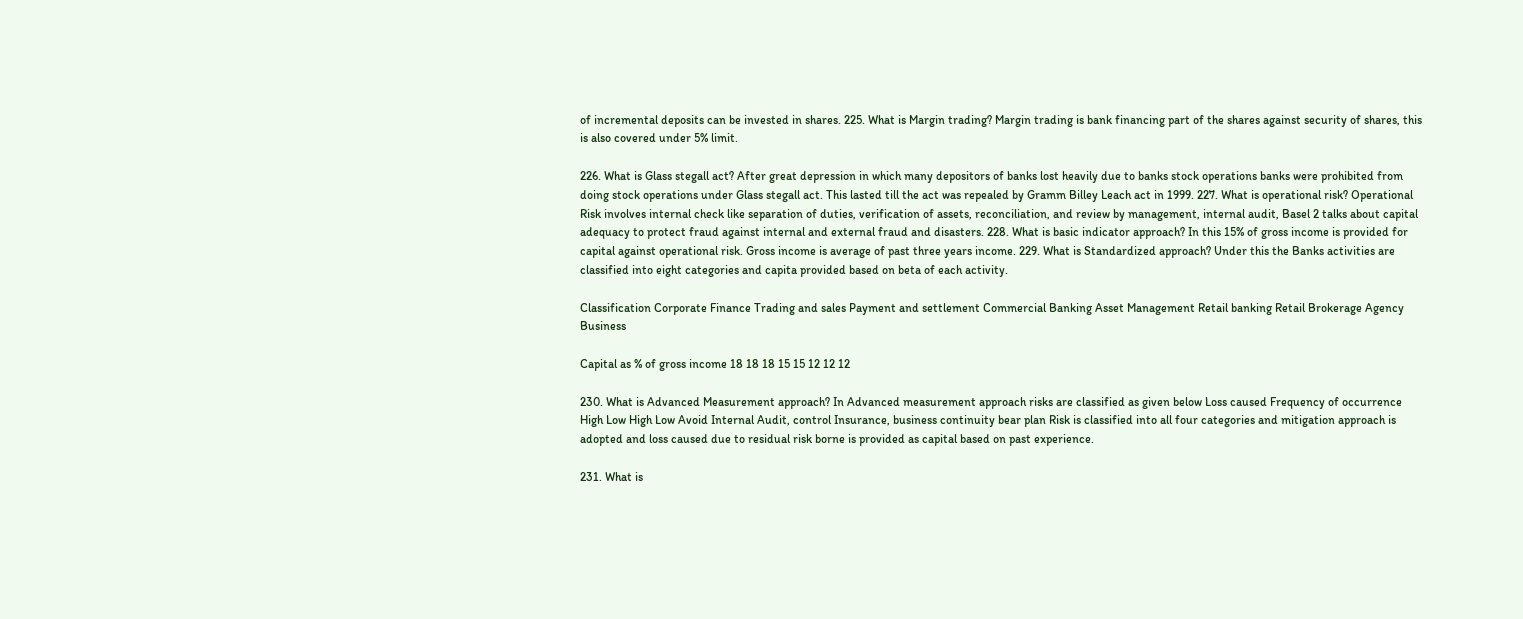of incremental deposits can be invested in shares. 225. What is Margin trading? Margin trading is bank financing part of the shares against security of shares, this is also covered under 5% limit.

226. What is Glass stegall act? After great depression in which many depositors of banks lost heavily due to banks stock operations banks were prohibited from doing stock operations under Glass stegall act. This lasted till the act was repealed by Gramm Billey Leach act in 1999. 227. What is operational risk? Operational Risk involves internal check like separation of duties, verification of assets, reconciliation, and review by management, internal audit, Basel 2 talks about capital adequacy to protect fraud against internal and external fraud and disasters. 228. What is basic indicator approach? In this 15% of gross income is provided for capital against operational risk. Gross income is average of past three years income. 229. What is Standardized approach? Under this the Banks activities are classified into eight categories and capita provided based on beta of each activity.

Classification Corporate Finance Trading and sales Payment and settlement Commercial Banking Asset Management Retail banking Retail Brokerage Agency Business

Capital as % of gross income 18 18 18 15 15 12 12 12

230. What is Advanced Measurement approach? In Advanced measurement approach risks are classified as given below Loss caused Frequency of occurrence High Low High Low Avoid Internal Audit, control Insurance, business continuity bear plan Risk is classified into all four categories and mitigation approach is adopted and loss caused due to residual risk borne is provided as capital based on past experience.

231. What is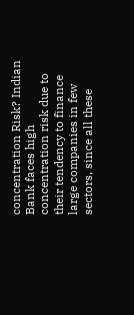concentration Risk? Indian Bank faces high concentration risk due to their tendency to finance large companies in few sectors, since all these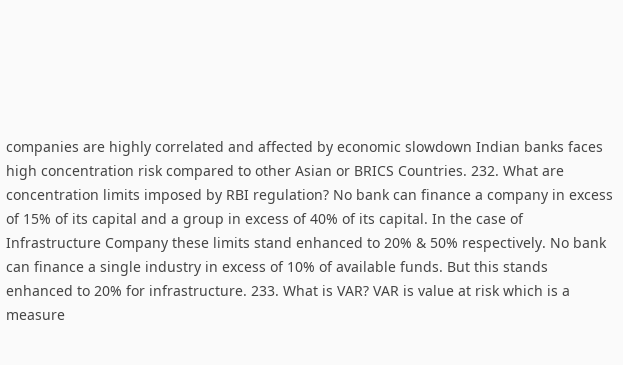companies are highly correlated and affected by economic slowdown Indian banks faces high concentration risk compared to other Asian or BRICS Countries. 232. What are concentration limits imposed by RBI regulation? No bank can finance a company in excess of 15% of its capital and a group in excess of 40% of its capital. In the case of Infrastructure Company these limits stand enhanced to 20% & 50% respectively. No bank can finance a single industry in excess of 10% of available funds. But this stands enhanced to 20% for infrastructure. 233. What is VAR? VAR is value at risk which is a measure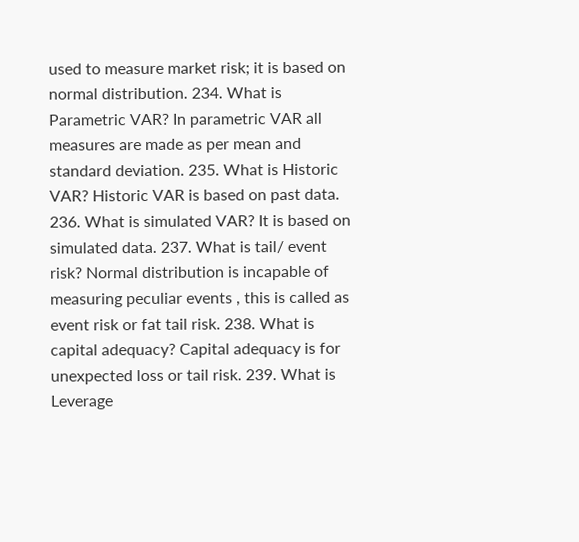used to measure market risk; it is based on normal distribution. 234. What is Parametric VAR? In parametric VAR all measures are made as per mean and standard deviation. 235. What is Historic VAR? Historic VAR is based on past data. 236. What is simulated VAR? It is based on simulated data. 237. What is tail/ event risk? Normal distribution is incapable of measuring peculiar events , this is called as event risk or fat tail risk. 238. What is capital adequacy? Capital adequacy is for unexpected loss or tail risk. 239. What is Leverage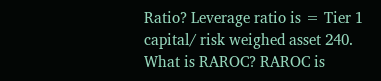Ratio? Leverage ratio is = Tier 1 capital/ risk weighed asset 240. What is RAROC? RAROC is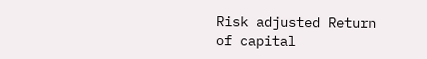Risk adjusted Return of capital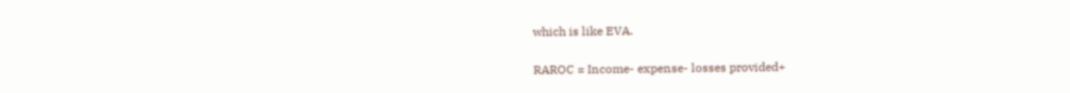which is like EVA.

RAROC = Income- expense- losses provided+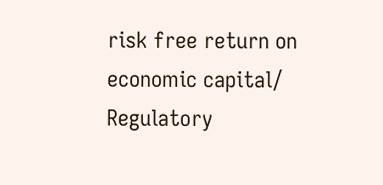risk free return on economic capital/ Regulatory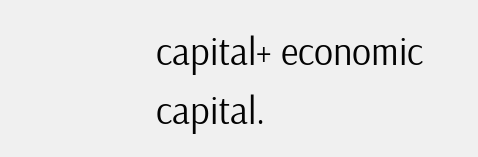capital+ economic capital.